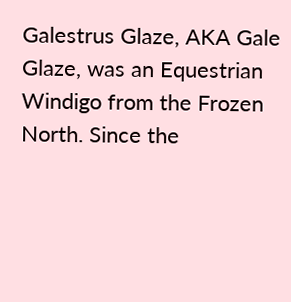Galestrus Glaze, AKA Gale Glaze, was an Equestrian Windigo from the Frozen North. Since the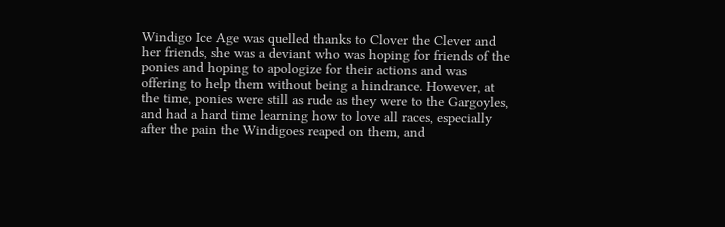Windigo Ice Age was quelled thanks to Clover the Clever and her friends, she was a deviant who was hoping for friends of the ponies and hoping to apologize for their actions and was offering to help them without being a hindrance. However, at the time, ponies were still as rude as they were to the Gargoyles, and had a hard time learning how to love all races, especially after the pain the Windigoes reaped on them, and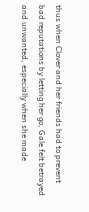thus when Clover and her friends had to prevent bad reputations by letting her go, Gale felt betrayed and unwanted, especially when she made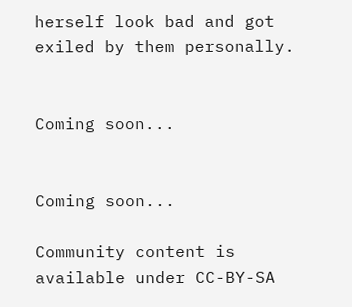herself look bad and got exiled by them personally.


Coming soon...


Coming soon...

Community content is available under CC-BY-SA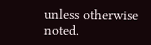unless otherwise noted.